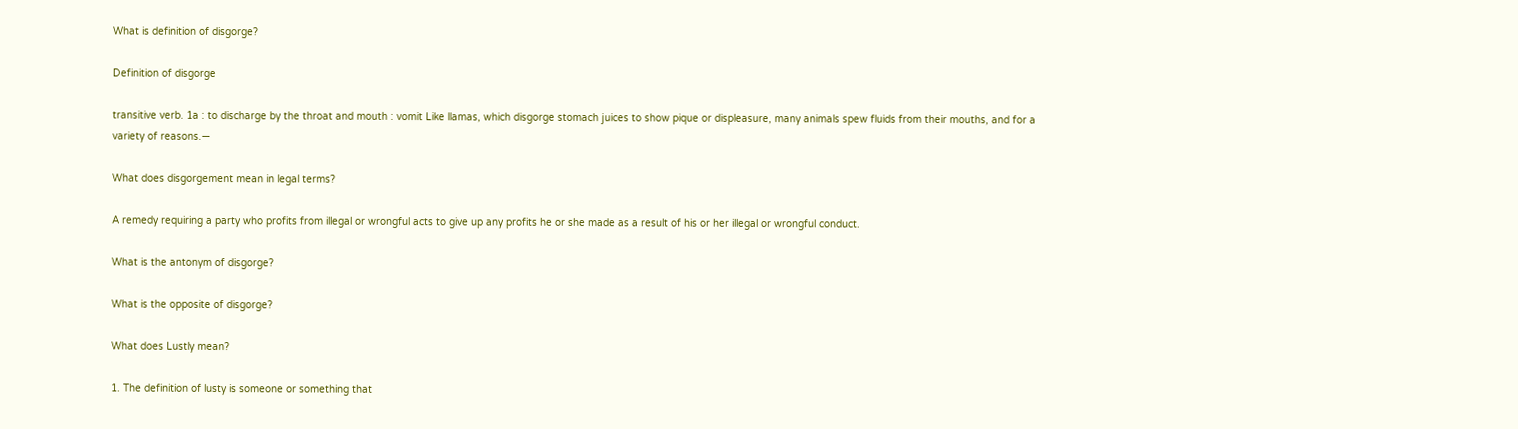What is definition of disgorge?

Definition of disgorge

transitive verb. 1a : to discharge by the throat and mouth : vomit Like llamas, which disgorge stomach juices to show pique or displeasure, many animals spew fluids from their mouths, and for a variety of reasons.—

What does disgorgement mean in legal terms?

A remedy requiring a party who profits from illegal or wrongful acts to give up any profits he or she made as a result of his or her illegal or wrongful conduct.

What is the antonym of disgorge?

What is the opposite of disgorge?

What does Lustly mean?

1. The definition of lusty is someone or something that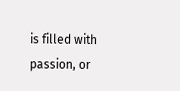is filled with passion, or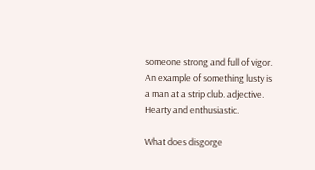someone strong and full of vigor. An example of something lusty is a man at a strip club. adjective. Hearty and enthusiastic.

What does disgorge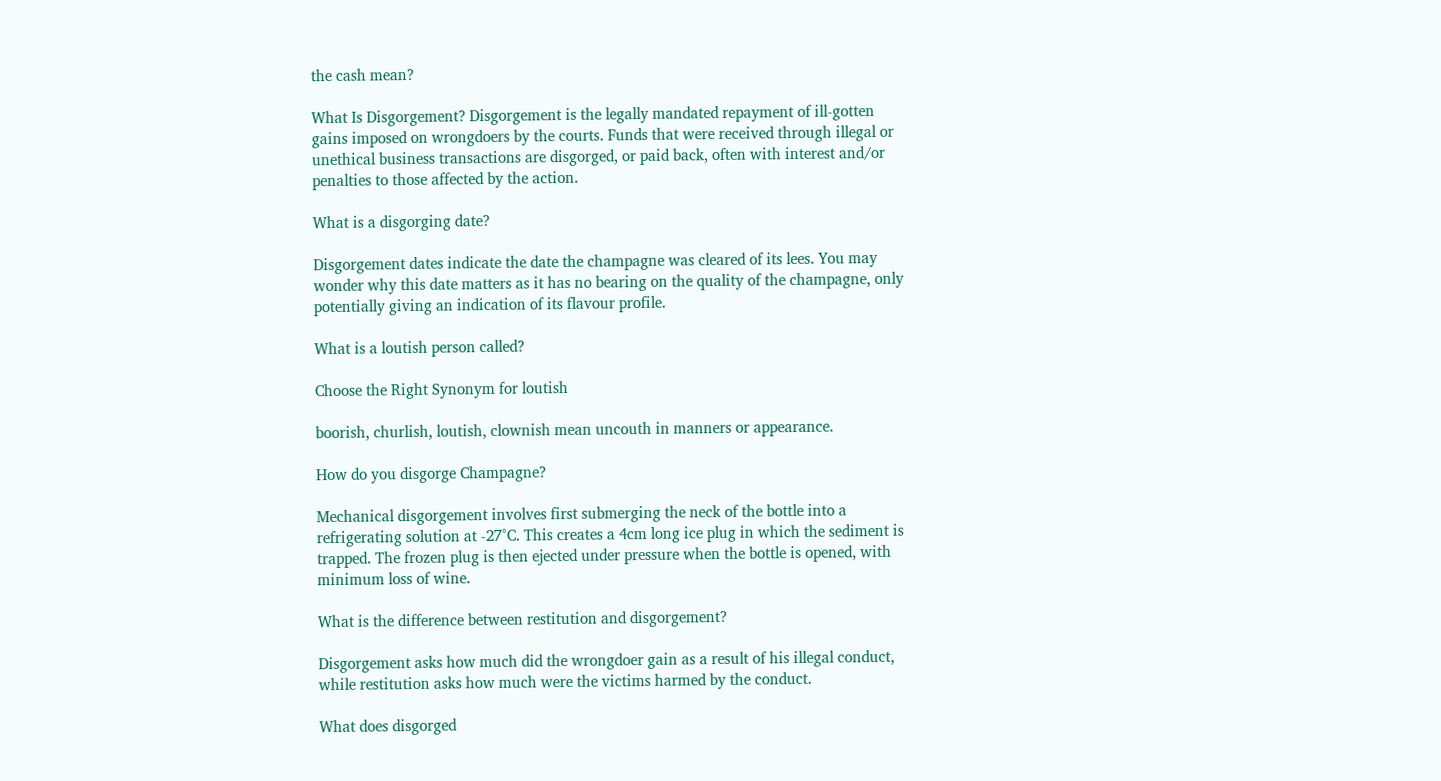the cash mean?

What Is Disgorgement? Disgorgement is the legally mandated repayment of ill-gotten gains imposed on wrongdoers by the courts. Funds that were received through illegal or unethical business transactions are disgorged, or paid back, often with interest and/or penalties to those affected by the action.

What is a disgorging date?

Disgorgement dates indicate the date the champagne was cleared of its lees. You may wonder why this date matters as it has no bearing on the quality of the champagne, only potentially giving an indication of its flavour profile.

What is a loutish person called?

Choose the Right Synonym for loutish

boorish, churlish, loutish, clownish mean uncouth in manners or appearance.

How do you disgorge Champagne?

Mechanical disgorgement involves first submerging the neck of the bottle into a refrigerating solution at -27°C. This creates a 4cm long ice plug in which the sediment is trapped. The frozen plug is then ejected under pressure when the bottle is opened, with minimum loss of wine.

What is the difference between restitution and disgorgement?

Disgorgement asks how much did the wrongdoer gain as a result of his illegal conduct, while restitution asks how much were the victims harmed by the conduct.

What does disgorged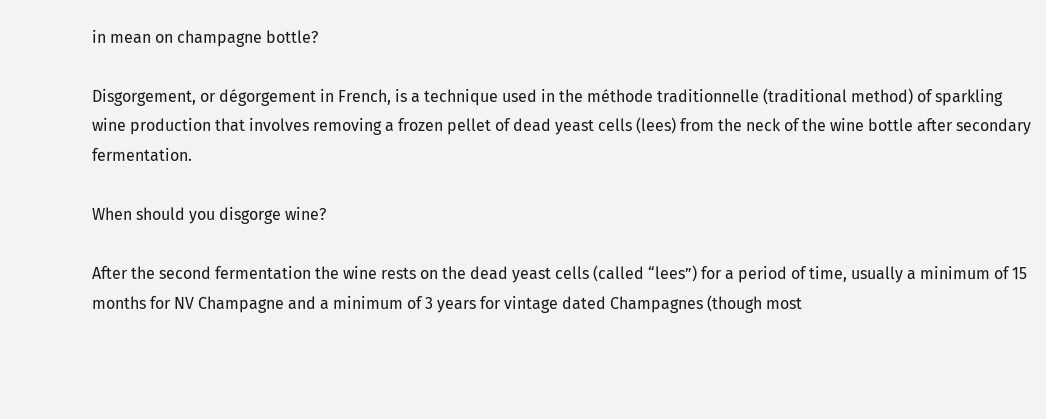in mean on champagne bottle?

Disgorgement, or dégorgement in French, is a technique used in the méthode traditionnelle (traditional method) of sparkling wine production that involves removing a frozen pellet of dead yeast cells (lees) from the neck of the wine bottle after secondary fermentation.

When should you disgorge wine?

After the second fermentation the wine rests on the dead yeast cells (called “lees”) for a period of time, usually a minimum of 15 months for NV Champagne and a minimum of 3 years for vintage dated Champagnes (though most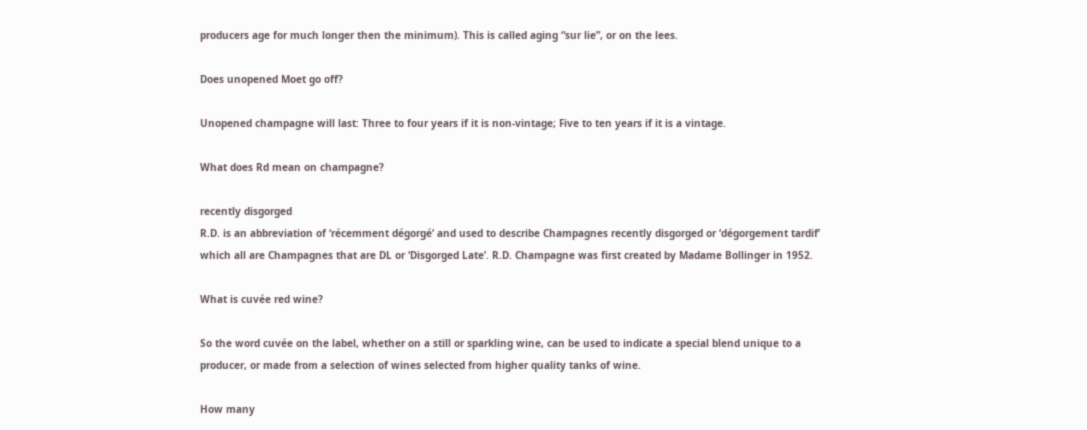producers age for much longer then the minimum). This is called aging “sur lie”, or on the lees.

Does unopened Moet go off?

Unopened champagne will last: Three to four years if it is non-vintage; Five to ten years if it is a vintage.

What does Rd mean on champagne?

recently disgorged
R.D. is an abbreviation of ‘récemment dégorgé‘ and used to describe Champagnes recently disgorged or ‘dégorgement tardif’ which all are Champagnes that are DL or ‘Disgorged Late’. R.D. Champagne was first created by Madame Bollinger in 1952.

What is cuvée red wine?

So the word cuvée on the label, whether on a still or sparkling wine, can be used to indicate a special blend unique to a producer, or made from a selection of wines selected from higher quality tanks of wine.

How many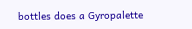bottles does a Gyropalette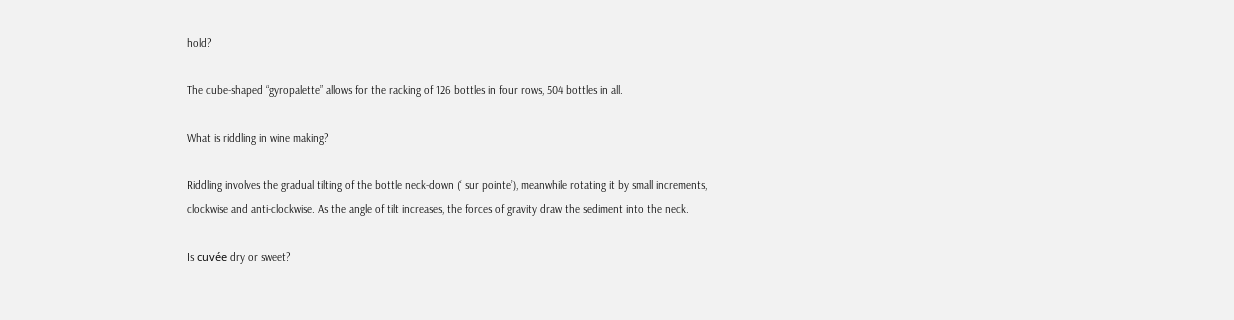hold?

The cube-shaped “gyropalette” allows for the racking of 126 bottles in four rows, 504 bottles in all.

What is riddling in wine making?

Riddling involves the gradual tilting of the bottle neck-down (‘ sur pointe’), meanwhile rotating it by small increments, clockwise and anti-clockwise. As the angle of tilt increases, the forces of gravity draw the sediment into the neck.

Is cuvée dry or sweet?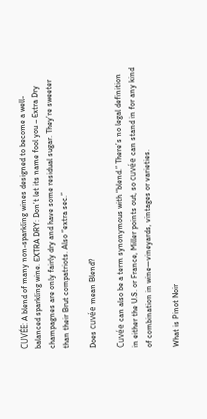CUVÉE: A blend of many non-sparkling wines designed to become a well-balanced sparkling wine. EXTRA DRY: Don’t let its name fool you – Extra Dry champagnes are only fairly dry and have some residual sugar. They’re sweeter than their Brut compatriots. Also “extra sec.”

Does cuvée mean Blend?

Cuvée can also be a term synonymous with “blend.” There’s no legal definition in either the U.S. or France, Miller points out, so cuvée can stand in for any kind of combination in wine—vineyards, vintages or varieties.

What is Pinot Noir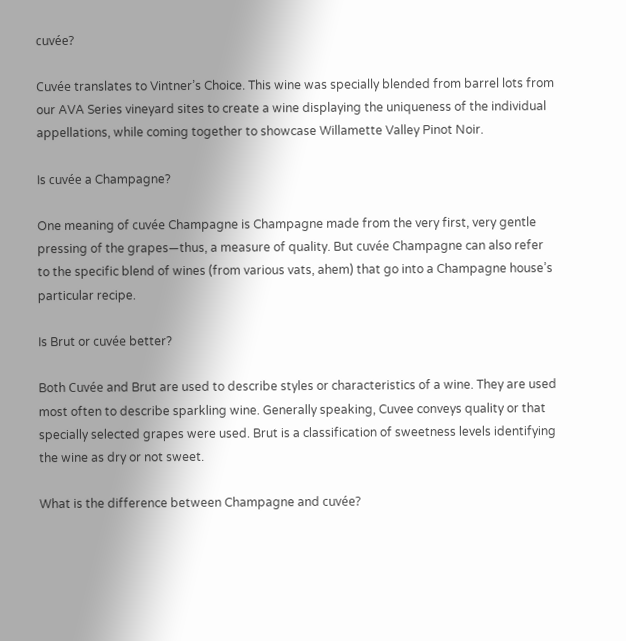cuvée?

Cuvée translates to Vintner’s Choice. This wine was specially blended from barrel lots from our AVA Series vineyard sites to create a wine displaying the uniqueness of the individual appellations, while coming together to showcase Willamette Valley Pinot Noir.

Is cuvée a Champagne?

One meaning of cuvée Champagne is Champagne made from the very first, very gentle pressing of the grapes—thus, a measure of quality. But cuvée Champagne can also refer to the specific blend of wines (from various vats, ahem) that go into a Champagne house’s particular recipe.

Is Brut or cuvée better?

Both Cuvée and Brut are used to describe styles or characteristics of a wine. They are used most often to describe sparkling wine. Generally speaking, Cuvee conveys quality or that specially selected grapes were used. Brut is a classification of sweetness levels identifying the wine as dry or not sweet.

What is the difference between Champagne and cuvée?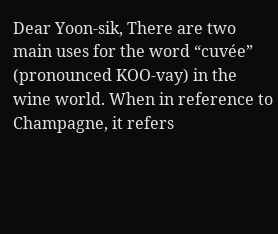Dear Yoon-sik, There are two main uses for the word “cuvée” (pronounced KOO-vay) in the wine world. When in reference to Champagne, it refers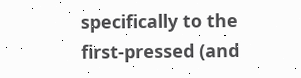specifically to the first-pressed (and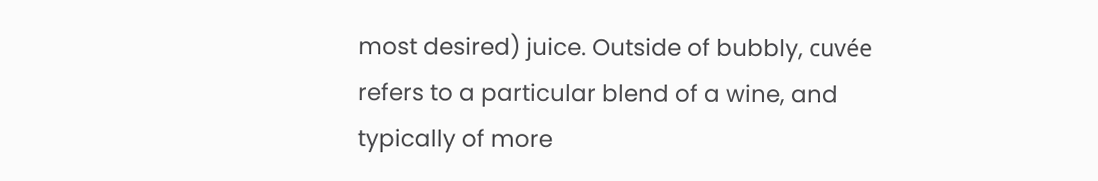most desired) juice. Outside of bubbly, cuvée refers to a particular blend of a wine, and typically of more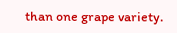than one grape variety.